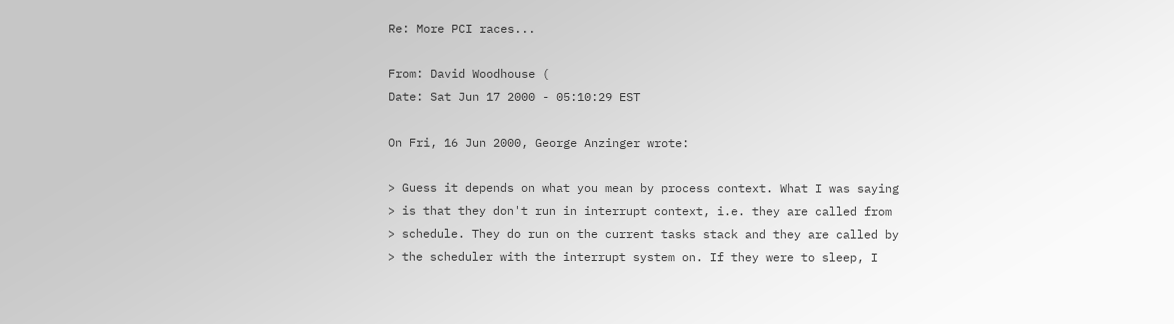Re: More PCI races...

From: David Woodhouse (
Date: Sat Jun 17 2000 - 05:10:29 EST

On Fri, 16 Jun 2000, George Anzinger wrote:

> Guess it depends on what you mean by process context. What I was saying
> is that they don't run in interrupt context, i.e. they are called from
> schedule. They do run on the current tasks stack and they are called by
> the scheduler with the interrupt system on. If they were to sleep, I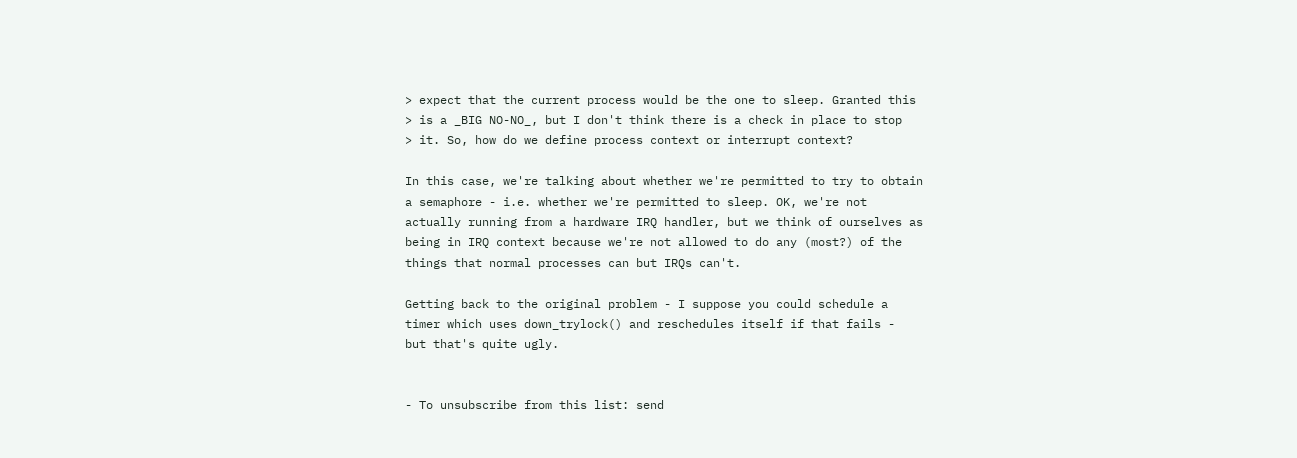> expect that the current process would be the one to sleep. Granted this
> is a _BIG NO-NO_, but I don't think there is a check in place to stop
> it. So, how do we define process context or interrupt context?

In this case, we're talking about whether we're permitted to try to obtain
a semaphore - i.e. whether we're permitted to sleep. OK, we're not
actually running from a hardware IRQ handler, but we think of ourselves as
being in IRQ context because we're not allowed to do any (most?) of the
things that normal processes can but IRQs can't.

Getting back to the original problem - I suppose you could schedule a
timer which uses down_trylock() and reschedules itself if that fails -
but that's quite ugly.


- To unsubscribe from this list: send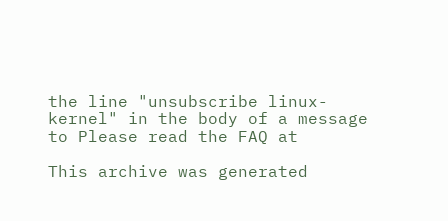the line "unsubscribe linux-kernel" in the body of a message to Please read the FAQ at

This archive was generated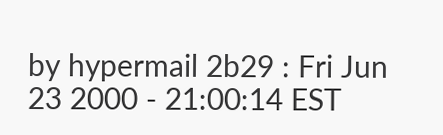by hypermail 2b29 : Fri Jun 23 2000 - 21:00:14 EST